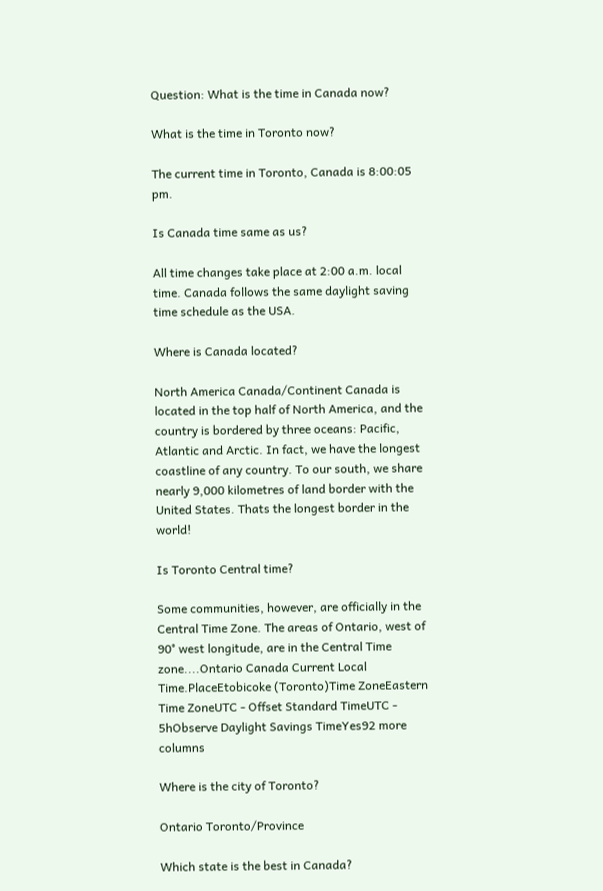Question: What is the time in Canada now?

What is the time in Toronto now?

The current time in Toronto, Canada is 8:00:05 pm.

Is Canada time same as us?

All time changes take place at 2:00 a.m. local time. Canada follows the same daylight saving time schedule as the USA.

Where is Canada located?

North America Canada/Continent Canada is located in the top half of North America, and the country is bordered by three oceans: Pacific, Atlantic and Arctic. In fact, we have the longest coastline of any country. To our south, we share nearly 9,000 kilometres of land border with the United States. Thats the longest border in the world!

Is Toronto Central time?

Some communities, however, are officially in the Central Time Zone. The areas of Ontario, west of 90° west longitude, are in the Central Time zone....Ontario Canada Current Local Time.PlaceEtobicoke (Toronto)Time ZoneEastern Time ZoneUTC - Offset Standard TimeUTC - 5hObserve Daylight Savings TimeYes92 more columns

Where is the city of Toronto?

Ontario Toronto/Province

Which state is the best in Canada?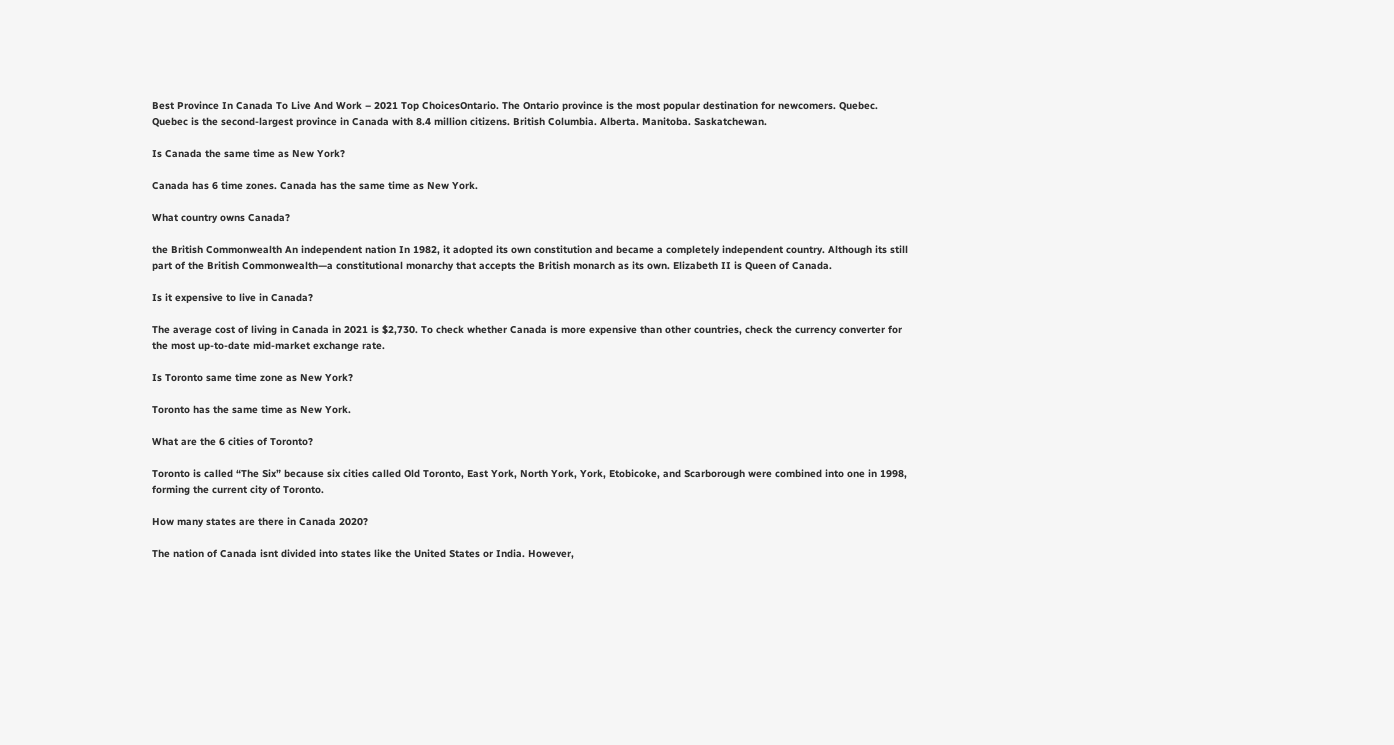Best Province In Canada To Live And Work – 2021 Top ChoicesOntario. The Ontario province is the most popular destination for newcomers. Quebec. Quebec is the second-largest province in Canada with 8.4 million citizens. British Columbia. Alberta. Manitoba. Saskatchewan.

Is Canada the same time as New York?

Canada has 6 time zones. Canada has the same time as New York.

What country owns Canada?

the British Commonwealth An independent nation In 1982, it adopted its own constitution and became a completely independent country. Although its still part of the British Commonwealth—a constitutional monarchy that accepts the British monarch as its own. Elizabeth II is Queen of Canada.

Is it expensive to live in Canada?

The average cost of living in Canada in 2021 is $2,730. To check whether Canada is more expensive than other countries, check the currency converter for the most up-to-date mid-market exchange rate.

Is Toronto same time zone as New York?

Toronto has the same time as New York.

What are the 6 cities of Toronto?

Toronto is called “The Six” because six cities called Old Toronto, East York, North York, York, Etobicoke, and Scarborough were combined into one in 1998, forming the current city of Toronto.

How many states are there in Canada 2020?

The nation of Canada isnt divided into states like the United States or India. However,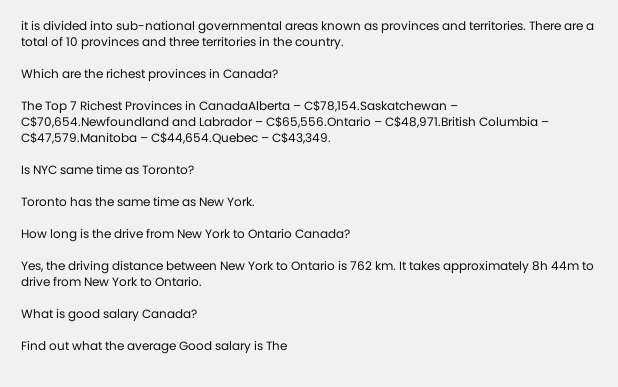it is divided into sub-national governmental areas known as provinces and territories. There are a total of 10 provinces and three territories in the country.

Which are the richest provinces in Canada?

The Top 7 Richest Provinces in CanadaAlberta – C$78,154.Saskatchewan – C$70,654.Newfoundland and Labrador – C$65,556.Ontario – C$48,971.British Columbia – C$47,579.Manitoba – C$44,654.Quebec – C$43,349.

Is NYC same time as Toronto?

Toronto has the same time as New York.

How long is the drive from New York to Ontario Canada?

Yes, the driving distance between New York to Ontario is 762 km. It takes approximately 8h 44m to drive from New York to Ontario.

What is good salary Canada?

Find out what the average Good salary is The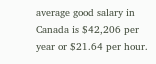average good salary in Canada is $42,206 per year or $21.64 per hour.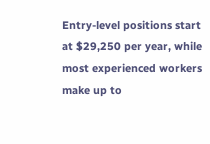Entry-level positions start at $29,250 per year, while most experienced workers make up to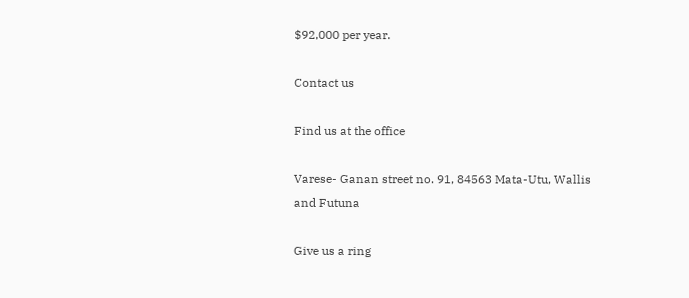$92,000 per year.

Contact us

Find us at the office

Varese- Ganan street no. 91, 84563 Mata-Utu, Wallis and Futuna

Give us a ring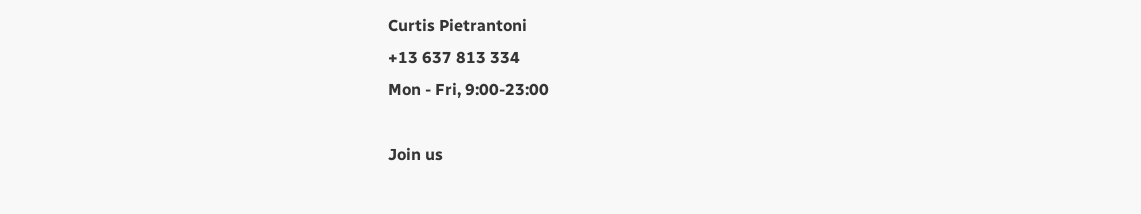Curtis Pietrantoni
+13 637 813 334
Mon - Fri, 9:00-23:00

Join us